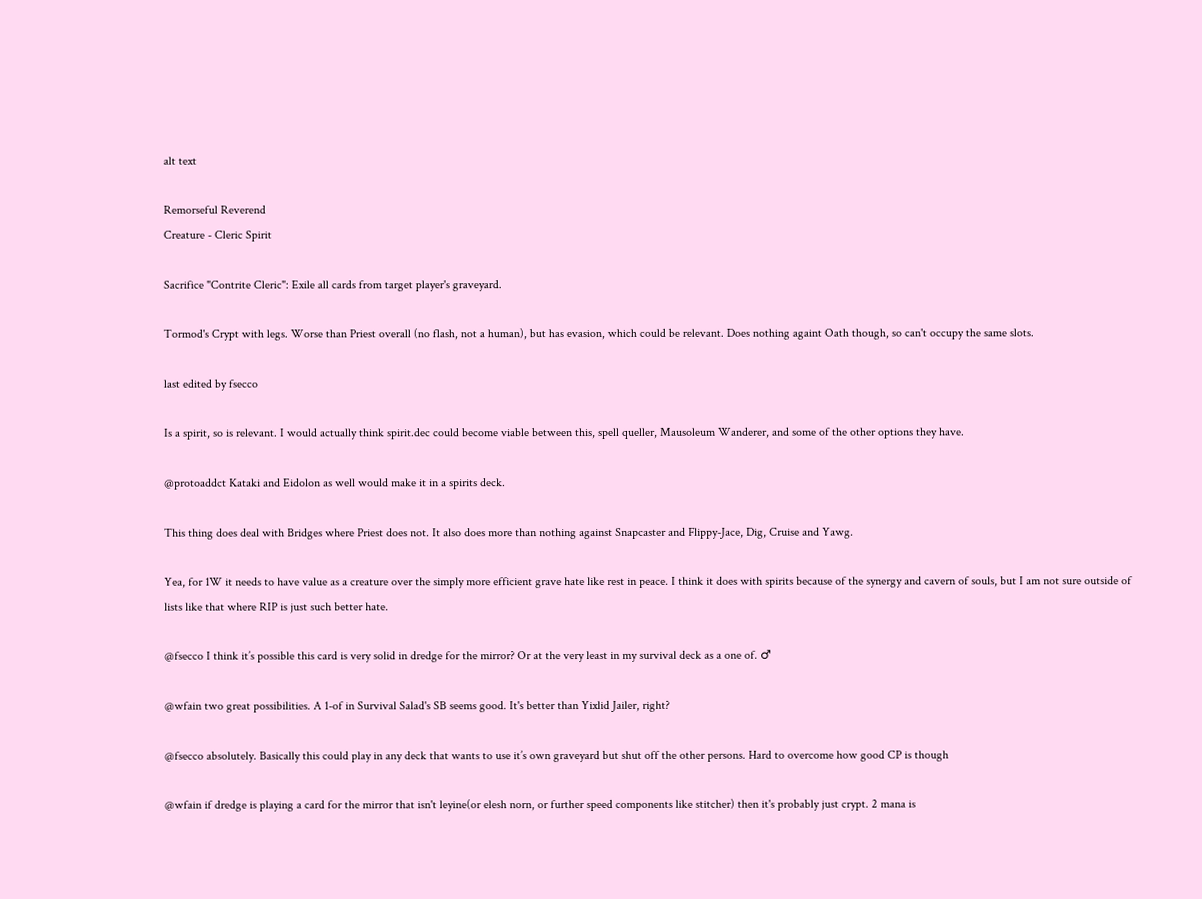alt text

Remorseful Reverend
Creature - Cleric Spirit

Sacrifice "Contrite Cleric": Exile all cards from target player's graveyard.

Tormod's Crypt with legs. Worse than Priest overall (no flash, not a human), but has evasion, which could be relevant. Does nothing againt Oath though, so can't occupy the same slots.

last edited by fsecco

Is a spirit, so is relevant. I would actually think spirit.dec could become viable between this, spell queller, Mausoleum Wanderer, and some of the other options they have.

@protoaddct Kataki and Eidolon as well would make it in a spirits deck.

This thing does deal with Bridges where Priest does not. It also does more than nothing against Snapcaster and Flippy-Jace, Dig, Cruise and Yawg.

Yea, for 1W it needs to have value as a creature over the simply more efficient grave hate like rest in peace. I think it does with spirits because of the synergy and cavern of souls, but I am not sure outside of lists like that where RIP is just such better hate.

@fsecco I think it’s possible this card is very solid in dredge for the mirror? Or at the very least in my survival deck as a one of. ♂

@wfain two great possibilities. A 1-of in Survival Salad's SB seems good. It's better than Yixlid Jailer, right?

@fsecco absolutely. Basically this could play in any deck that wants to use it’s own graveyard but shut off the other persons. Hard to overcome how good CP is though

@wfain if dredge is playing a card for the mirror that isn't leyine(or elesh norn, or further speed components like stitcher) then it's probably just crypt. 2 mana is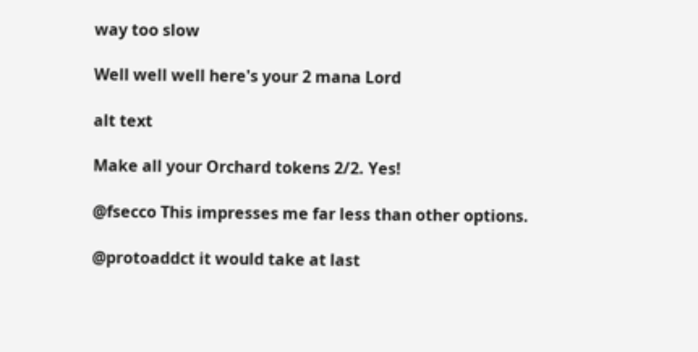way too slow

Well well well here's your 2 mana Lord

alt text

Make all your Orchard tokens 2/2. Yes!

@fsecco This impresses me far less than other options.

@protoaddct it would take at last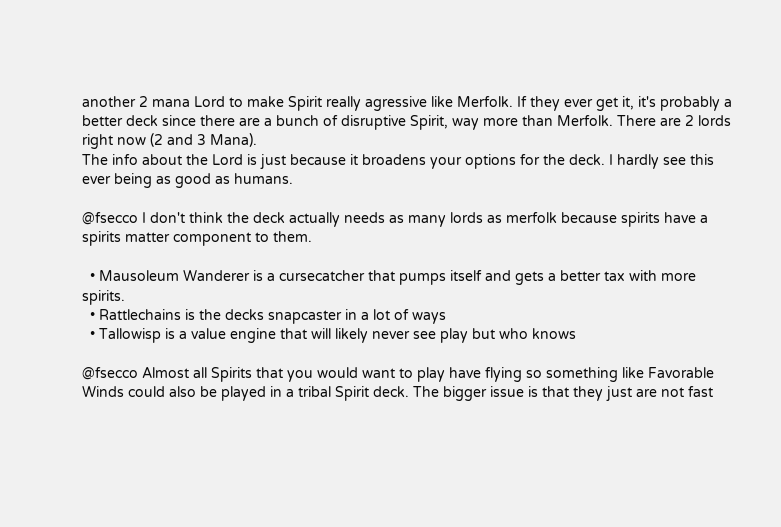another 2 mana Lord to make Spirit really agressive like Merfolk. If they ever get it, it's probably a better deck since there are a bunch of disruptive Spirit, way more than Merfolk. There are 2 lords right now (2 and 3 Mana).
The info about the Lord is just because it broadens your options for the deck. I hardly see this ever being as good as humans.

@fsecco I don't think the deck actually needs as many lords as merfolk because spirits have a spirits matter component to them.

  • Mausoleum Wanderer is a cursecatcher that pumps itself and gets a better tax with more spirits.
  • Rattlechains is the decks snapcaster in a lot of ways
  • Tallowisp is a value engine that will likely never see play but who knows

@fsecco Almost all Spirits that you would want to play have flying so something like Favorable Winds could also be played in a tribal Spirit deck. The bigger issue is that they just are not fast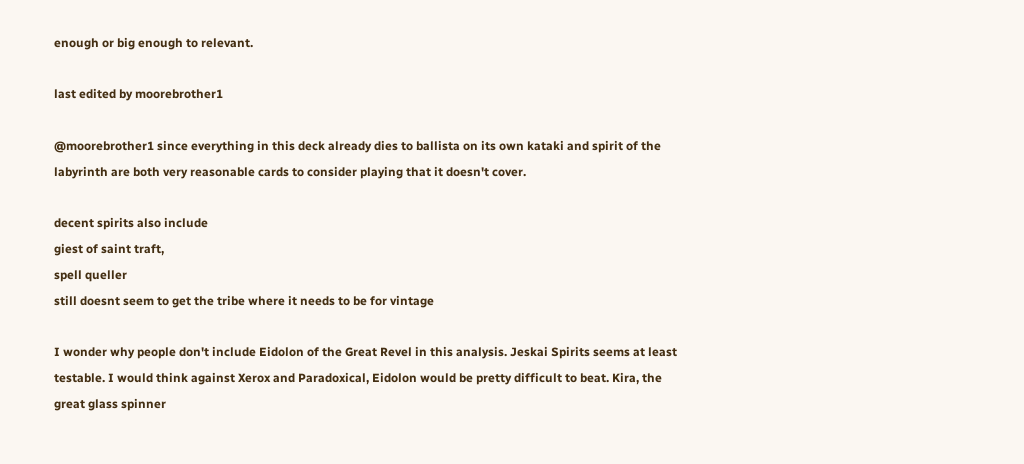enough or big enough to relevant.

last edited by moorebrother1

@moorebrother1 since everything in this deck already dies to ballista on its own kataki and spirit of the labyrinth are both very reasonable cards to consider playing that it doesn't cover.

decent spirits also include
giest of saint traft,
spell queller
still doesnt seem to get the tribe where it needs to be for vintage

I wonder why people don't include Eidolon of the Great Revel in this analysis. Jeskai Spirits seems at least testable. I would think against Xerox and Paradoxical, Eidolon would be pretty difficult to beat. Kira, the great glass spinner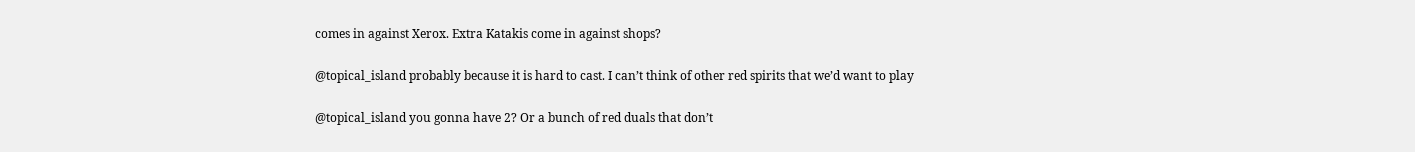comes in against Xerox. Extra Katakis come in against shops?

@topical_island probably because it is hard to cast. I can’t think of other red spirits that we’d want to play

@topical_island you gonna have 2? Or a bunch of red duals that don’t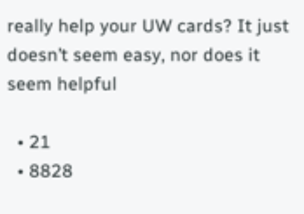really help your UW cards? It just doesn’t seem easy, nor does it seem helpful

  • 21
  • 8828